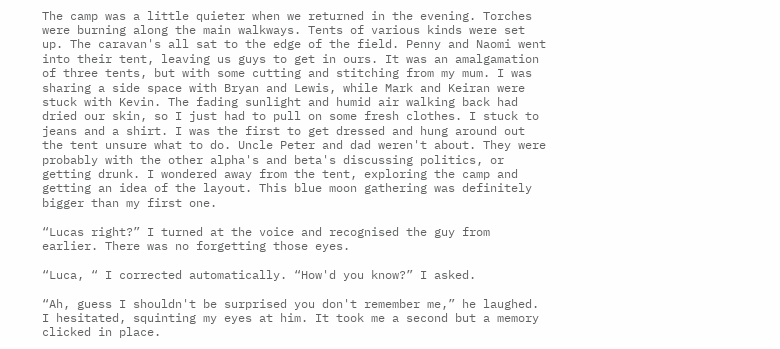The camp was a little quieter when we returned in the evening. Torches were burning along the main walkways. Tents of various kinds were set up. The caravan's all sat to the edge of the field. Penny and Naomi went into their tent, leaving us guys to get in ours. It was an amalgamation of three tents, but with some cutting and stitching from my mum. I was sharing a side space with Bryan and Lewis, while Mark and Keiran were stuck with Kevin. The fading sunlight and humid air walking back had dried our skin, so I just had to pull on some fresh clothes. I stuck to jeans and a shirt. I was the first to get dressed and hung around out the tent unsure what to do. Uncle Peter and dad weren't about. They were probably with the other alpha's and beta's discussing politics, or getting drunk. I wondered away from the tent, exploring the camp and getting an idea of the layout. This blue moon gathering was definitely bigger than my first one.

“Lucas right?” I turned at the voice and recognised the guy from earlier. There was no forgetting those eyes.

“Luca, “ I corrected automatically. “How'd you know?” I asked.

“Ah, guess I shouldn't be surprised you don't remember me,” he laughed. I hesitated, squinting my eyes at him. It took me a second but a memory clicked in place.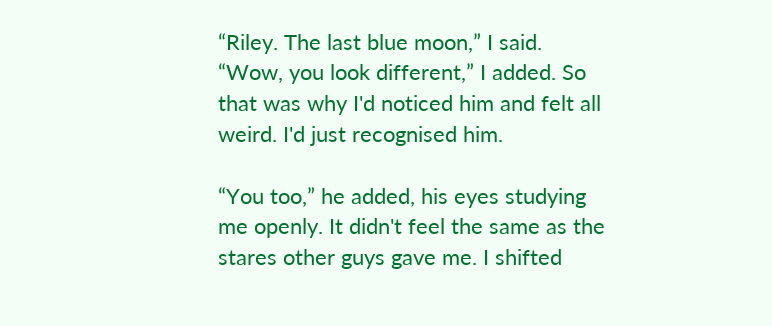“Riley. The last blue moon,” I said. “Wow, you look different,” I added. So that was why I'd noticed him and felt all weird. I'd just recognised him.

“You too,” he added, his eyes studying me openly. It didn't feel the same as the stares other guys gave me. I shifted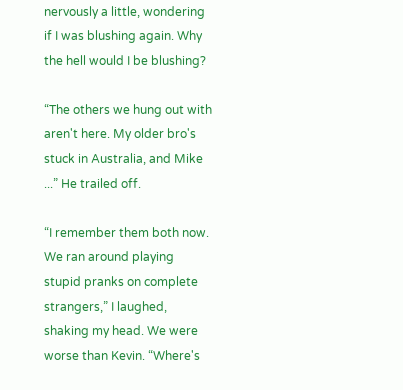nervously a little, wondering if I was blushing again. Why the hell would I be blushing?

“The others we hung out with aren't here. My older bro's stuck in Australia, and Mike ...” He trailed off.

“I remember them both now. We ran around playing stupid pranks on complete strangers,” I laughed, shaking my head. We were worse than Kevin. “Where's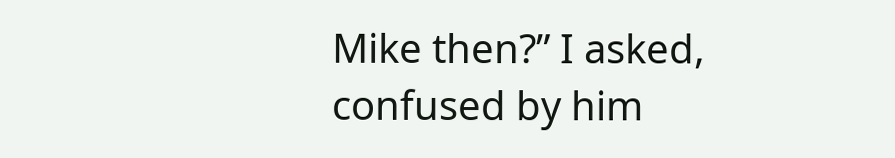Mike then?” I asked, confused by him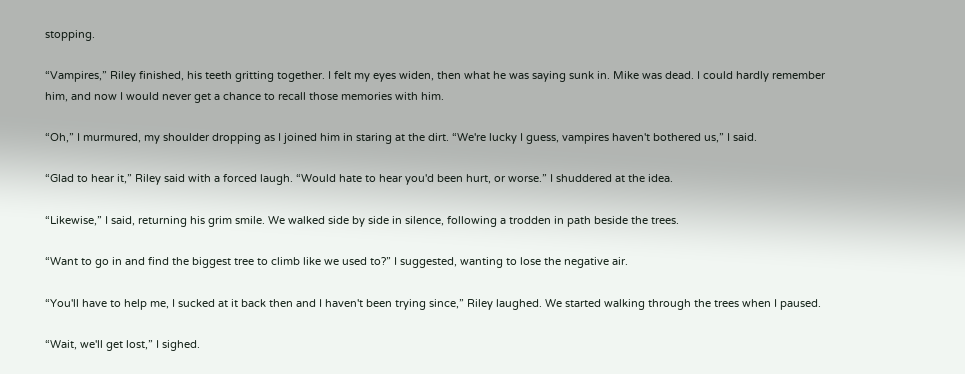stopping.

“Vampires,” Riley finished, his teeth gritting together. I felt my eyes widen, then what he was saying sunk in. Mike was dead. I could hardly remember him, and now I would never get a chance to recall those memories with him.

“Oh,” I murmured, my shoulder dropping as I joined him in staring at the dirt. “We're lucky I guess, vampires haven't bothered us,” I said.

“Glad to hear it,” Riley said with a forced laugh. “Would hate to hear you'd been hurt, or worse.” I shuddered at the idea.

“Likewise,” I said, returning his grim smile. We walked side by side in silence, following a trodden in path beside the trees.

“Want to go in and find the biggest tree to climb like we used to?” I suggested, wanting to lose the negative air.

“You'll have to help me, I sucked at it back then and I haven't been trying since,” Riley laughed. We started walking through the trees when I paused.

“Wait, we'll get lost,” I sighed.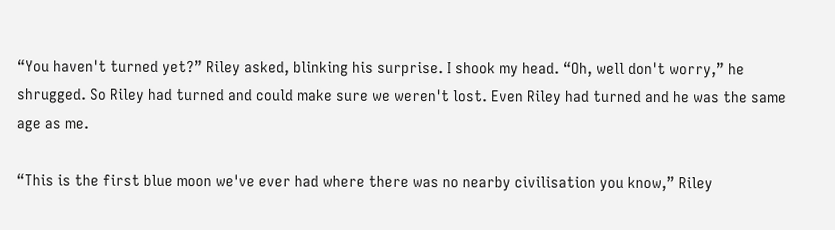“You haven't turned yet?” Riley asked, blinking his surprise. I shook my head. “Oh, well don't worry,” he shrugged. So Riley had turned and could make sure we weren't lost. Even Riley had turned and he was the same age as me.

“This is the first blue moon we've ever had where there was no nearby civilisation you know,” Riley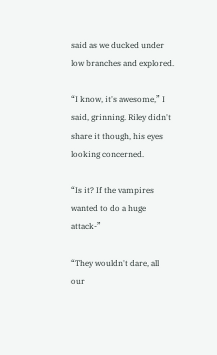said as we ducked under low branches and explored.

“I know, it's awesome,” I said, grinning. Riley didn't share it though, his eyes looking concerned.

“Is it? If the vampires wanted to do a huge attack-”

“They wouldn't dare, all our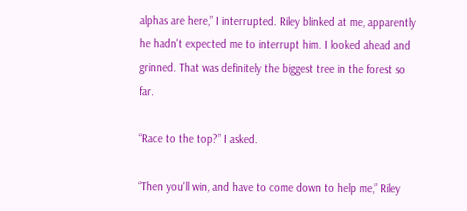alphas are here,” I interrupted. Riley blinked at me, apparently he hadn't expected me to interrupt him. I looked ahead and grinned. That was definitely the biggest tree in the forest so far.

“Race to the top?” I asked.

“Then you'll win, and have to come down to help me,” Riley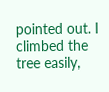pointed out. I climbed the tree easily,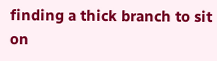finding a thick branch to sit on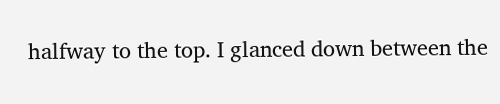halfway to the top. I glanced down between the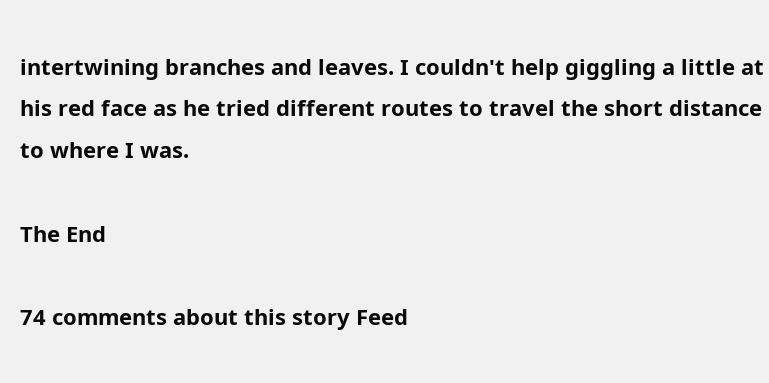intertwining branches and leaves. I couldn't help giggling a little at his red face as he tried different routes to travel the short distance to where I was.

The End

74 comments about this story Feed